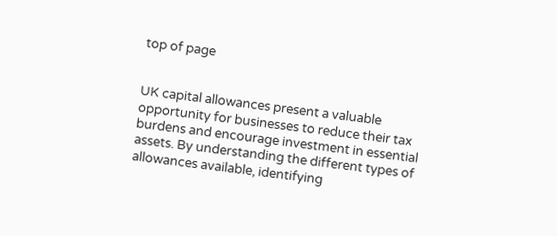top of page


UK capital allowances present a valuable opportunity for businesses to reduce their tax burdens and encourage investment in essential assets. By understanding the different types of allowances available, identifying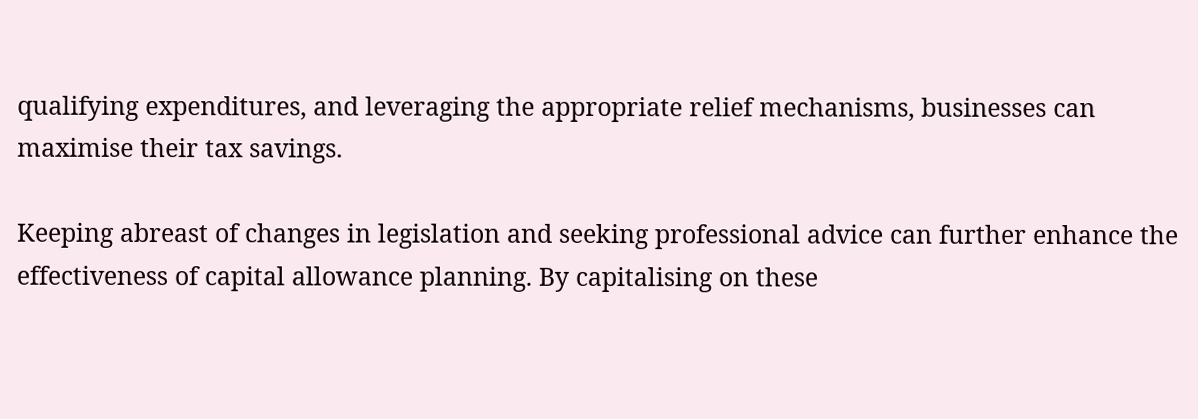qualifying expenditures, and leveraging the appropriate relief mechanisms, businesses can maximise their tax savings.

Keeping abreast of changes in legislation and seeking professional advice can further enhance the effectiveness of capital allowance planning. By capitalising on these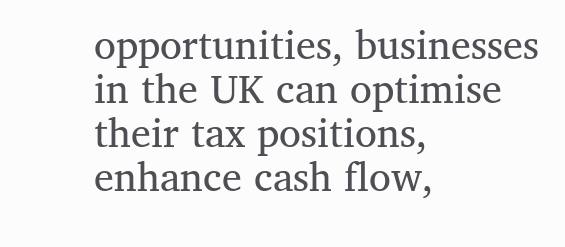opportunities, businesses in the UK can optimise their tax positions, enhance cash flow,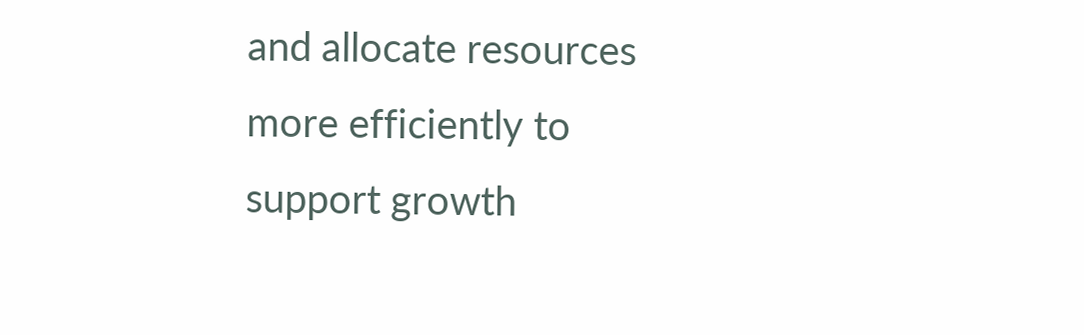and allocate resources more efficiently to support growth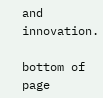and innovation.

bottom of page